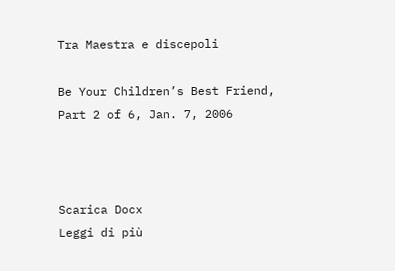Tra Maestra e discepoli

Be Your Children’s Best Friend, Part 2 of 6, Jan. 7, 2006



Scarica Docx
Leggi di più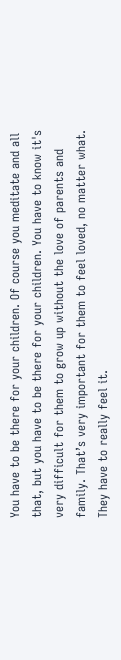You have to be there for your children. Of course you meditate and all that, but you have to be there for your children. You have to know it's very difficult for them to grow up without the love of parents and family. That’s very important for them to feel loved, no matter what. They have to really feel it.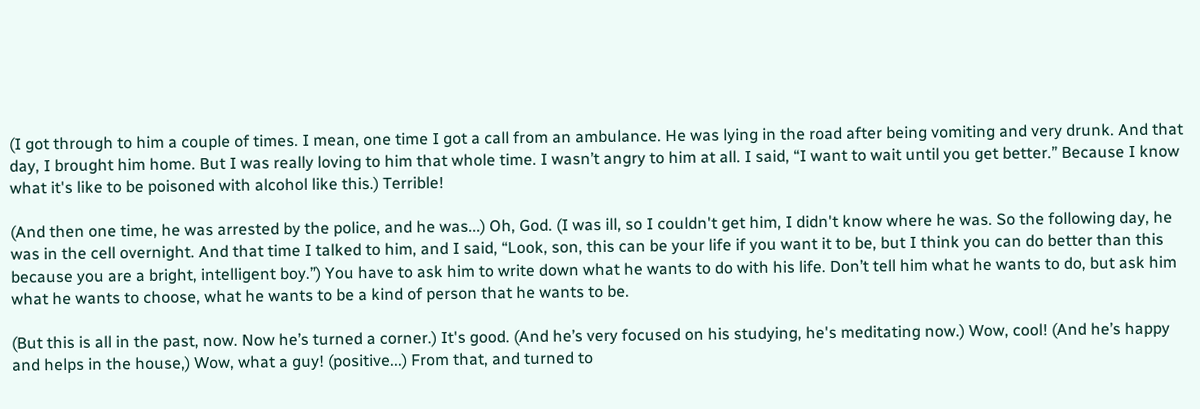(I got through to him a couple of times. I mean, one time I got a call from an ambulance. He was lying in the road after being vomiting and very drunk. And that day, I brought him home. But I was really loving to him that whole time. I wasn’t angry to him at all. I said, “I want to wait until you get better.” Because I know what it's like to be poisoned with alcohol like this.) Terrible!

(And then one time, he was arrested by the police, and he was...) Oh, God. (I was ill, so I couldn't get him, I didn't know where he was. So the following day, he was in the cell overnight. And that time I talked to him, and I said, “Look, son, this can be your life if you want it to be, but I think you can do better than this because you are a bright, intelligent boy.”) You have to ask him to write down what he wants to do with his life. Don’t tell him what he wants to do, but ask him what he wants to choose, what he wants to be a kind of person that he wants to be.

(But this is all in the past, now. Now he’s turned a corner.) It's good. (And he’s very focused on his studying, he's meditating now.) Wow, cool! (And he’s happy and helps in the house,) Wow, what a guy! (positive...) From that, and turned to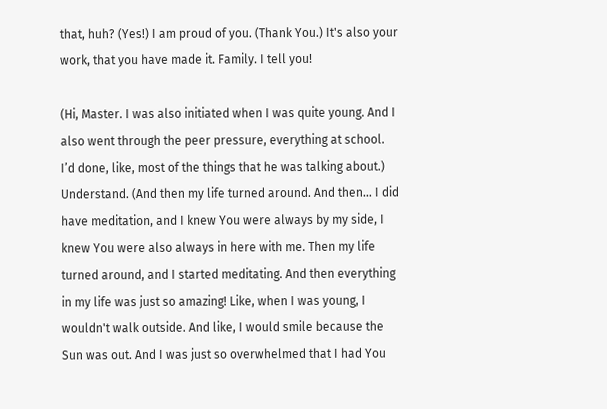that, huh? (Yes!) I am proud of you. (Thank You.) It's also your work, that you have made it. Family. I tell you!

(Hi, Master. I was also initiated when I was quite young. And I also went through the peer pressure, everything at school. I’d done, like, most of the things that he was talking about.) Understand. (And then my life turned around. And then... I did have meditation, and I knew You were always by my side, I knew You were also always in here with me. Then my life turned around, and I started meditating. And then everything in my life was just so amazing! Like, when I was young, I wouldn't walk outside. And like, I would smile because the Sun was out. And I was just so overwhelmed that I had You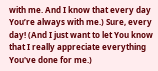with me. And I know that every day You’re always with me.) Sure, every day! (And I just want to let You know that I really appreciate everything You've done for me.)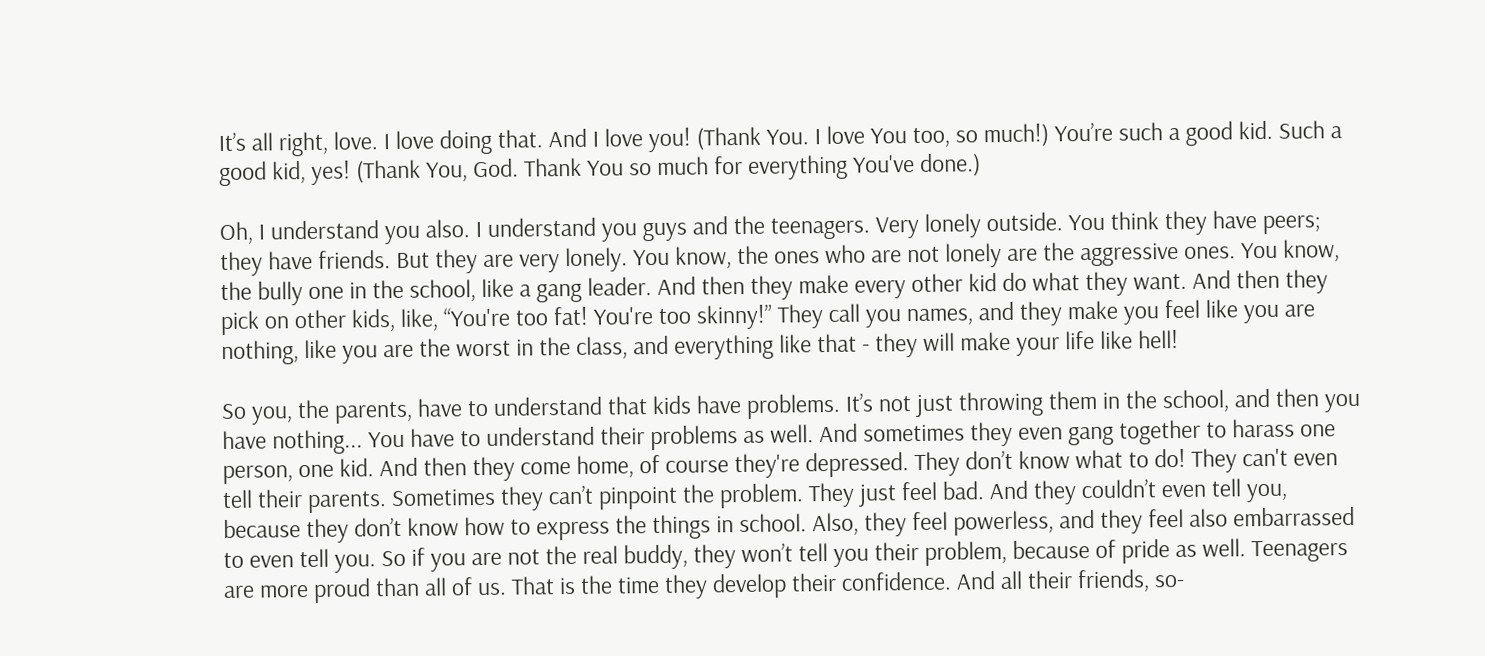It’s all right, love. I love doing that. And I love you! (Thank You. I love You too, so much!) You’re such a good kid. Such a good kid, yes! (Thank You, God. Thank You so much for everything You've done.)

Oh, I understand you also. I understand you guys and the teenagers. Very lonely outside. You think they have peers; they have friends. But they are very lonely. You know, the ones who are not lonely are the aggressive ones. You know, the bully one in the school, like a gang leader. And then they make every other kid do what they want. And then they pick on other kids, like, “You're too fat! You're too skinny!” They call you names, and they make you feel like you are nothing, like you are the worst in the class, and everything like that - they will make your life like hell!

So you, the parents, have to understand that kids have problems. It’s not just throwing them in the school, and then you have nothing... You have to understand their problems as well. And sometimes they even gang together to harass one person, one kid. And then they come home, of course they're depressed. They don’t know what to do! They can't even tell their parents. Sometimes they can’t pinpoint the problem. They just feel bad. And they couldn’t even tell you, because they don’t know how to express the things in school. Also, they feel powerless, and they feel also embarrassed to even tell you. So if you are not the real buddy, they won’t tell you their problem, because of pride as well. Teenagers are more proud than all of us. That is the time they develop their confidence. And all their friends, so-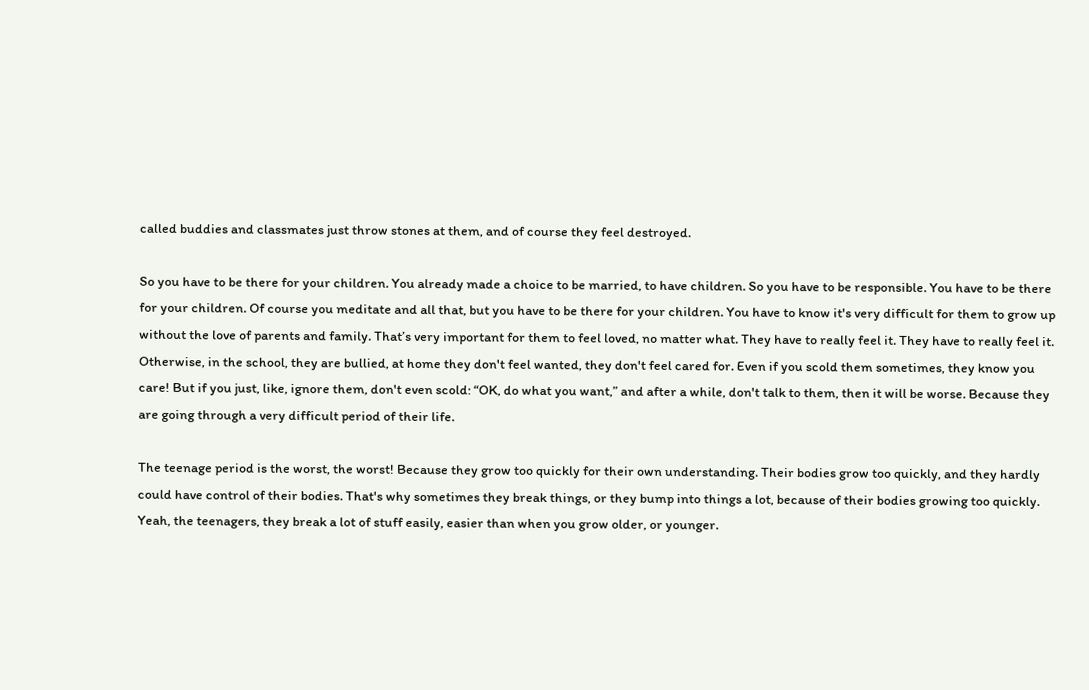called buddies and classmates just throw stones at them, and of course they feel destroyed.

So you have to be there for your children. You already made a choice to be married, to have children. So you have to be responsible. You have to be there for your children. Of course you meditate and all that, but you have to be there for your children. You have to know it's very difficult for them to grow up without the love of parents and family. That’s very important for them to feel loved, no matter what. They have to really feel it. They have to really feel it. Otherwise, in the school, they are bullied, at home they don't feel wanted, they don't feel cared for. Even if you scold them sometimes, they know you care! But if you just, like, ignore them, don't even scold: “OK, do what you want,” and after a while, don't talk to them, then it will be worse. Because they are going through a very difficult period of their life.

The teenage period is the worst, the worst! Because they grow too quickly for their own understanding. Their bodies grow too quickly, and they hardly could have control of their bodies. That's why sometimes they break things, or they bump into things a lot, because of their bodies growing too quickly. Yeah, the teenagers, they break a lot of stuff easily, easier than when you grow older, or younger.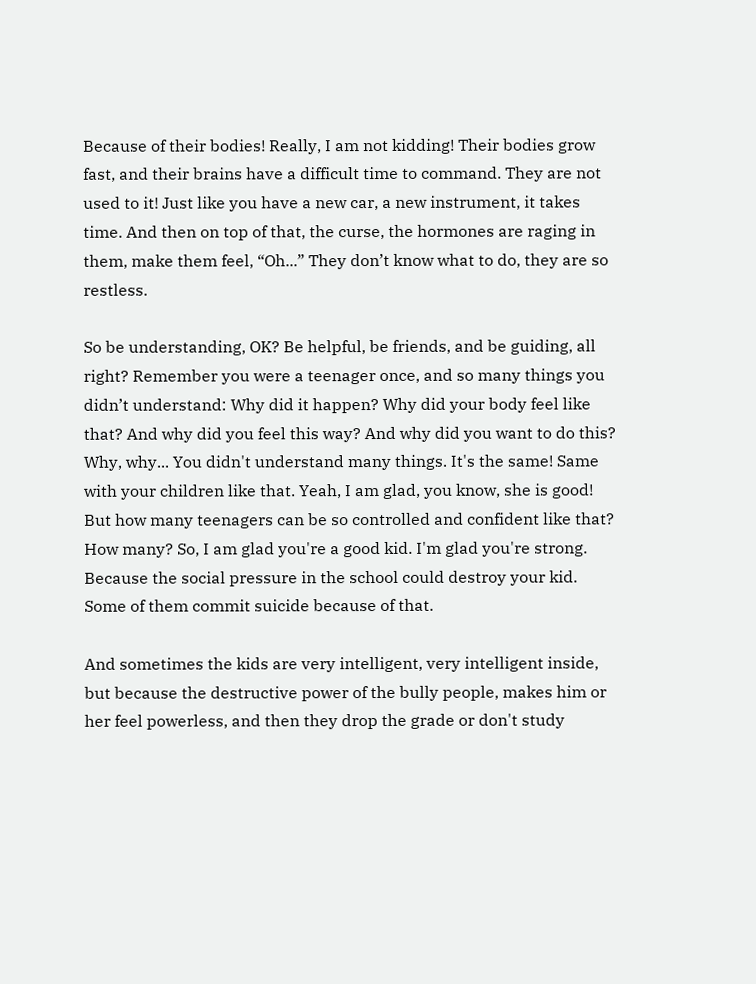Because of their bodies! Really, I am not kidding! Their bodies grow fast, and their brains have a difficult time to command. They are not used to it! Just like you have a new car, a new instrument, it takes time. And then on top of that, the curse, the hormones are raging in them, make them feel, “Oh...” They don’t know what to do, they are so restless.

So be understanding, OK? Be helpful, be friends, and be guiding, all right? Remember you were a teenager once, and so many things you didn’t understand: Why did it happen? Why did your body feel like that? And why did you feel this way? And why did you want to do this? Why, why... You didn't understand many things. It's the same! Same with your children like that. Yeah, I am glad, you know, she is good! But how many teenagers can be so controlled and confident like that? How many? So, I am glad you're a good kid. I'm glad you're strong. Because the social pressure in the school could destroy your kid. Some of them commit suicide because of that.

And sometimes the kids are very intelligent, very intelligent inside, but because the destructive power of the bully people, makes him or her feel powerless, and then they drop the grade or don't study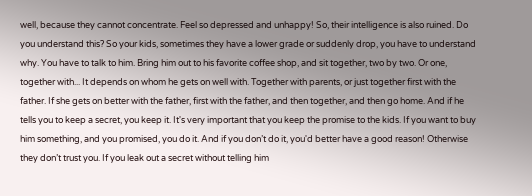well, because they cannot concentrate. Feel so depressed and unhappy! So, their intelligence is also ruined. Do you understand this? So your kids, sometimes they have a lower grade or suddenly drop, you have to understand why. You have to talk to him. Bring him out to his favorite coffee shop, and sit together, two by two. Or one, together with... It depends on whom he gets on well with. Together with parents, or just together first with the father. If she gets on better with the father, first with the father, and then together, and then go home. And if he tells you to keep a secret, you keep it. It's very important that you keep the promise to the kids. If you want to buy him something, and you promised, you do it. And if you don’t do it, you'd better have a good reason! Otherwise they don’t trust you. If you leak out a secret without telling him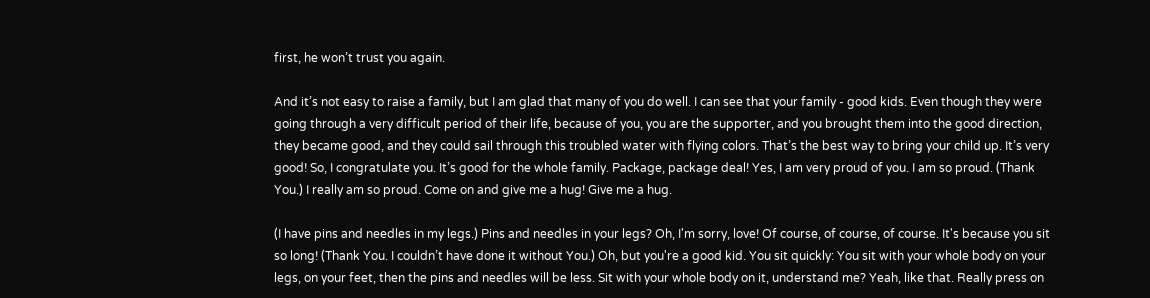first, he won’t trust you again.

And it’s not easy to raise a family, but I am glad that many of you do well. I can see that your family - good kids. Even though they were going through a very difficult period of their life, because of you, you are the supporter, and you brought them into the good direction, they became good, and they could sail through this troubled water with flying colors. That’s the best way to bring your child up. It’s very good! So, I congratulate you. It’s good for the whole family. Package, package deal! Yes, I am very proud of you. I am so proud. (Thank You.) I really am so proud. Come on and give me a hug! Give me a hug.

(I have pins and needles in my legs.) Pins and needles in your legs? Oh, I'm sorry, love! Of course, of course, of course. It's because you sit so long! (Thank You. I couldn’t have done it without You.) Oh, but you're a good kid. You sit quickly: You sit with your whole body on your legs, on your feet, then the pins and needles will be less. Sit with your whole body on it, understand me? Yeah, like that. Really press on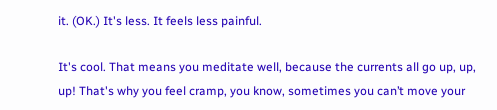it. (OK.) It's less. It feels less painful.

It's cool. That means you meditate well, because the currents all go up, up, up! That's why you feel cramp, you know, sometimes you can’t move your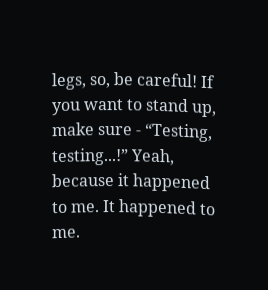legs, so, be careful! If you want to stand up, make sure - “Testing, testing...!” Yeah, because it happened to me. It happened to me.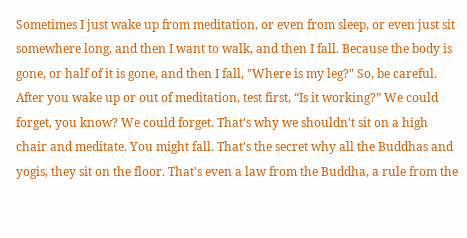Sometimes I just wake up from meditation, or even from sleep, or even just sit somewhere long, and then I want to walk, and then I fall. Because the body is gone, or half of it is gone, and then I fall, "Where is my leg?" So, be careful. After you wake up or out of meditation, test first, “Is it working?” We could forget, you know? We could forget. That's why we shouldn't sit on a high chair and meditate. You might fall. That's the secret why all the Buddhas and yogis, they sit on the floor. That's even a law from the Buddha, a rule from the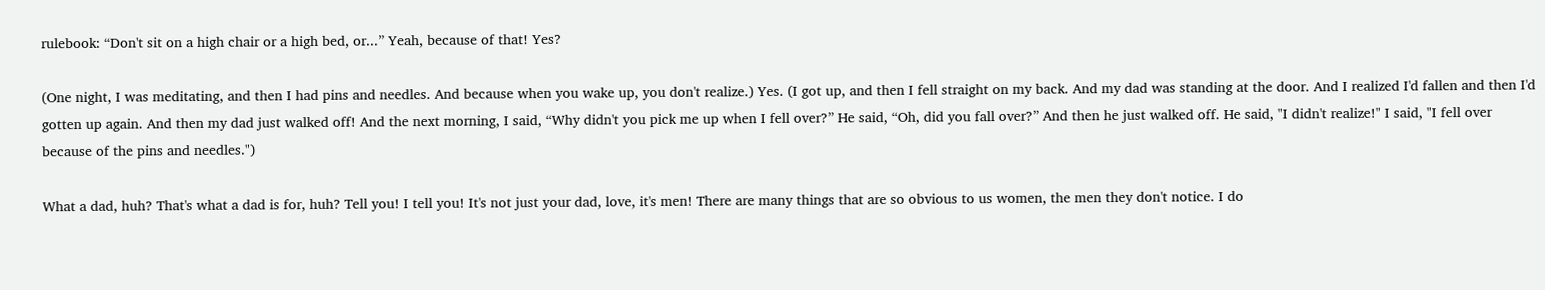rulebook: “Don't sit on a high chair or a high bed, or...” Yeah, because of that! Yes?

(One night, I was meditating, and then I had pins and needles. And because when you wake up, you don't realize.) Yes. (I got up, and then I fell straight on my back. And my dad was standing at the door. And I realized I'd fallen and then I'd gotten up again. And then my dad just walked off! And the next morning, I said, “Why didn't you pick me up when I fell over?” He said, “Oh, did you fall over?” And then he just walked off. He said, "I didn't realize!" I said, "I fell over because of the pins and needles.")

What a dad, huh? That's what a dad is for, huh? Tell you! I tell you! It's not just your dad, love, it's men! There are many things that are so obvious to us women, the men they don't notice. I do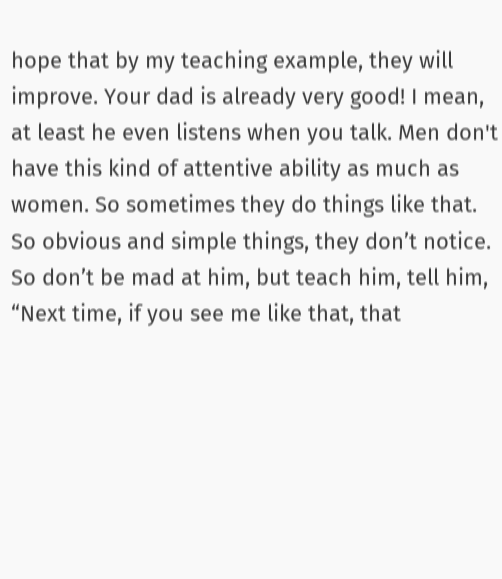hope that by my teaching example, they will improve. Your dad is already very good! I mean, at least he even listens when you talk. Men don't have this kind of attentive ability as much as women. So sometimes they do things like that. So obvious and simple things, they don’t notice. So don’t be mad at him, but teach him, tell him, “Next time, if you see me like that, that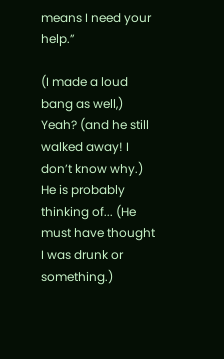means I need your help.”

(I made a loud bang as well,) Yeah? (and he still walked away! I don’t know why.) He is probably thinking of... (He must have thought I was drunk or something.)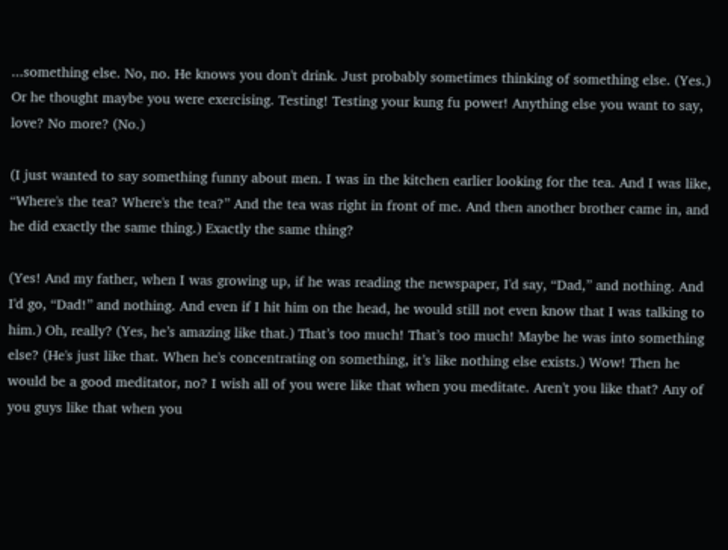...something else. No, no. He knows you don't drink. Just probably sometimes thinking of something else. (Yes.) Or he thought maybe you were exercising. Testing! Testing your kung fu power! Anything else you want to say, love? No more? (No.)

(I just wanted to say something funny about men. I was in the kitchen earlier looking for the tea. And I was like, “Where's the tea? Where's the tea?” And the tea was right in front of me. And then another brother came in, and he did exactly the same thing.) Exactly the same thing?

(Yes! And my father, when I was growing up, if he was reading the newspaper, I'd say, “Dad,” and nothing. And I'd go, “Dad!” and nothing. And even if I hit him on the head, he would still not even know that I was talking to him.) Oh, really? (Yes, he’s amazing like that.) That’s too much! That’s too much! Maybe he was into something else? (He's just like that. When he's concentrating on something, it’s like nothing else exists.) Wow! Then he would be a good meditator, no? I wish all of you were like that when you meditate. Aren't you like that? Any of you guys like that when you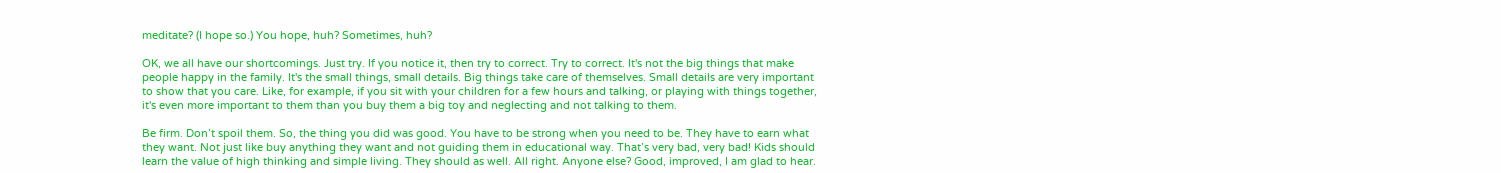meditate? (I hope so.) You hope, huh? Sometimes, huh?

OK, we all have our shortcomings. Just try. If you notice it, then try to correct. Try to correct. It's not the big things that make people happy in the family. It's the small things, small details. Big things take care of themselves. Small details are very important to show that you care. Like, for example, if you sit with your children for a few hours and talking, or playing with things together, it's even more important to them than you buy them a big toy and neglecting and not talking to them.

Be firm. Don’t spoil them. So, the thing you did was good. You have to be strong when you need to be. They have to earn what they want. Not just like buy anything they want and not guiding them in educational way. That’s very bad, very bad! Kids should learn the value of high thinking and simple living. They should as well. All right. Anyone else? Good, improved, I am glad to hear.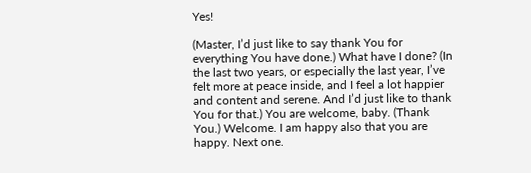Yes!

(Master, I’d just like to say thank You for everything You have done.) What have I done? (In the last two years, or especially the last year, I’ve felt more at peace inside, and I feel a lot happier and content and serene. And I’d just like to thank You for that.) You are welcome, baby. (Thank You.) Welcome. I am happy also that you are happy. Next one.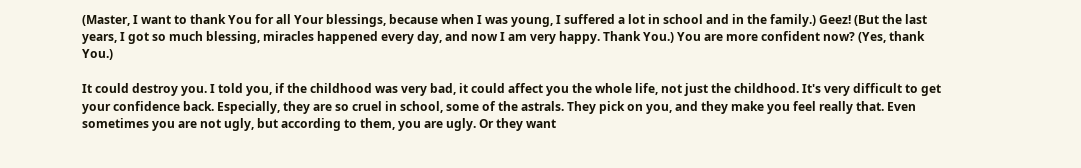(Master, I want to thank You for all Your blessings, because when I was young, I suffered a lot in school and in the family.) Geez! (But the last years, I got so much blessing, miracles happened every day, and now I am very happy. Thank You.) You are more confident now? (Yes, thank You.)

It could destroy you. I told you, if the childhood was very bad, it could affect you the whole life, not just the childhood. It's very difficult to get your confidence back. Especially, they are so cruel in school, some of the astrals. They pick on you, and they make you feel really that. Even sometimes you are not ugly, but according to them, you are ugly. Or they want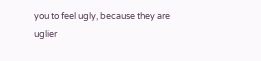you to feel ugly, because they are uglier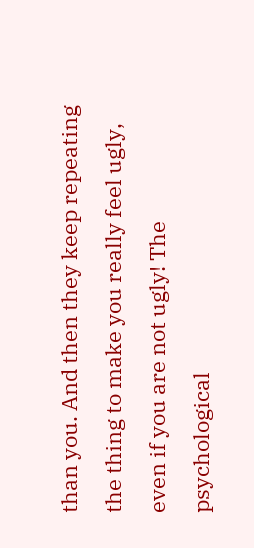than you. And then they keep repeating the thing to make you really feel ugly, even if you are not ugly! The psychological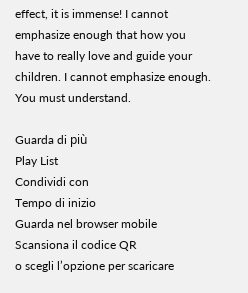effect, it is immense! I cannot emphasize enough that how you have to really love and guide your children. I cannot emphasize enough. You must understand.

Guarda di più
Play List
Condividi con
Tempo di inizio
Guarda nel browser mobile
Scansiona il codice QR
o scegli l’opzione per scaricare